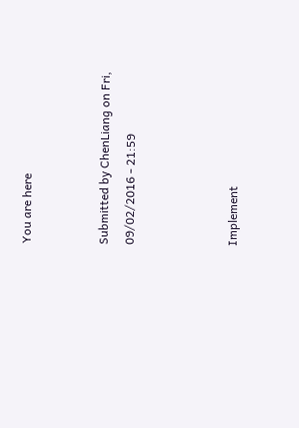You are here


Submitted by ChenLiang on Fri, 09/02/2016 - 21:59



Implement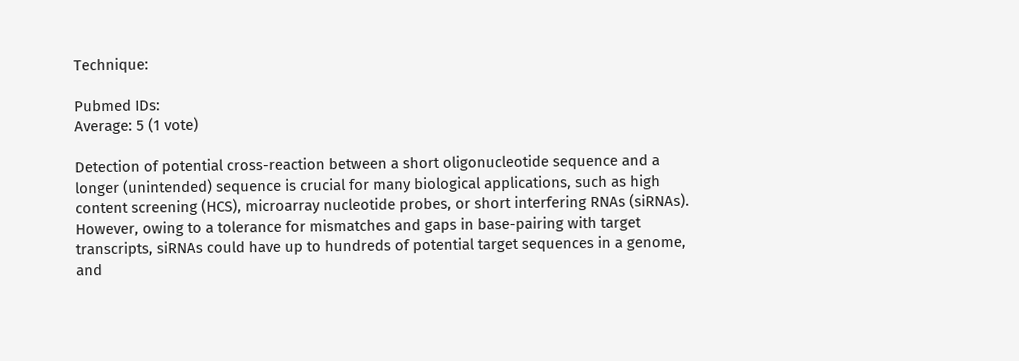Technique:

Pubmed IDs:
Average: 5 (1 vote)

Detection of potential cross-reaction between a short oligonucleotide sequence and a longer (unintended) sequence is crucial for many biological applications, such as high content screening (HCS), microarray nucleotide probes, or short interfering RNAs (siRNAs). However, owing to a tolerance for mismatches and gaps in base-pairing with target transcripts, siRNAs could have up to hundreds of potential target sequences in a genome, and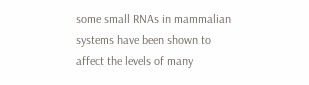some small RNAs in mammalian systems have been shown to affect the levels of many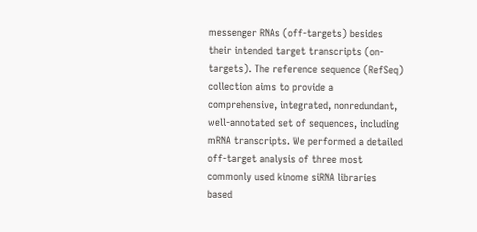messenger RNAs (off-targets) besides their intended target transcripts (on-targets). The reference sequence (RefSeq) collection aims to provide a comprehensive, integrated, nonredundant, well-annotated set of sequences, including mRNA transcripts. We performed a detailed off-target analysis of three most commonly used kinome siRNA libraries based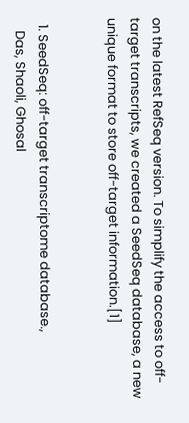on the latest RefSeq version. To simplify the access to off-target transcripts, we created a SeedSeq database, a new unique format to store off-target information.[1]


  1. SeedSeq: off-target transcriptome database.,
    Das, Shaoli, Ghosal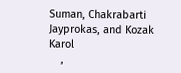Suman, Chakrabarti Jayprokas, and Kozak Karol
    ,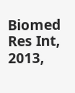Biomed Res Int, 2013,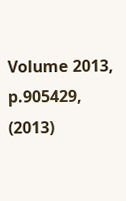Volume 2013, p.905429, (2013)